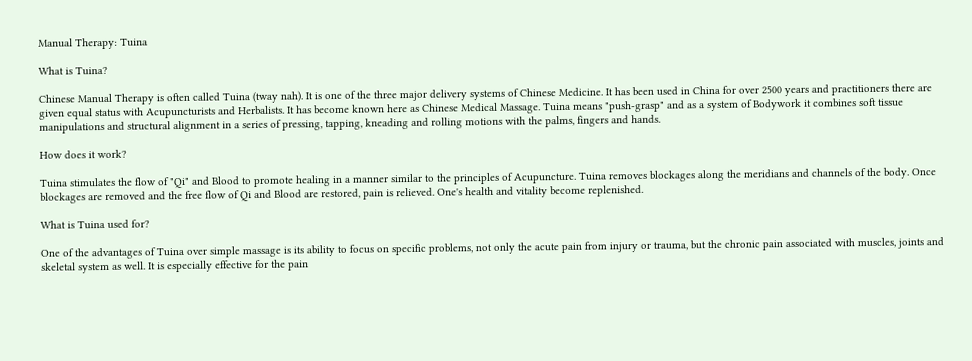Manual Therapy: Tuina

What is Tuina?

Chinese Manual Therapy is often called Tuina (tway nah). It is one of the three major delivery systems of Chinese Medicine. It has been used in China for over 2500 years and practitioners there are given equal status with Acupuncturists and Herbalists. It has become known here as Chinese Medical Massage. Tuina means "push-grasp" and as a system of Bodywork it combines soft tissue manipulations and structural alignment in a series of pressing, tapping, kneading and rolling motions with the palms, fingers and hands.

How does it work?

Tuina stimulates the flow of "Qi" and Blood to promote healing in a manner similar to the principles of Acupuncture. Tuina removes blockages along the meridians and channels of the body. Once blockages are removed and the free flow of Qi and Blood are restored, pain is relieved. One's health and vitality become replenished.

What is Tuina used for?

One of the advantages of Tuina over simple massage is its ability to focus on specific problems, not only the acute pain from injury or trauma, but the chronic pain associated with muscles, joints and skeletal system as well. It is especially effective for the pain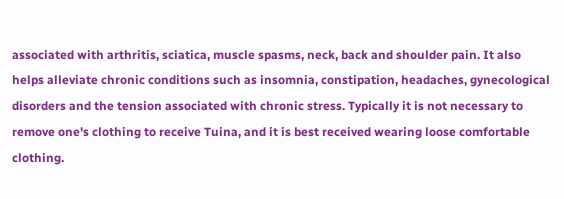associated with arthritis, sciatica, muscle spasms, neck, back and shoulder pain. It also helps alleviate chronic conditions such as insomnia, constipation, headaches, gynecological disorders and the tension associated with chronic stress. Typically it is not necessary to remove one's clothing to receive Tuina, and it is best received wearing loose comfortable clothing.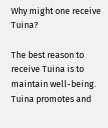Why might one receive Tuina?

The best reason to receive Tuina is to maintain well-being. Tuina promotes and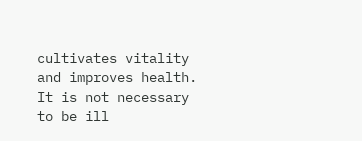cultivates vitality and improves health. It is not necessary to be ill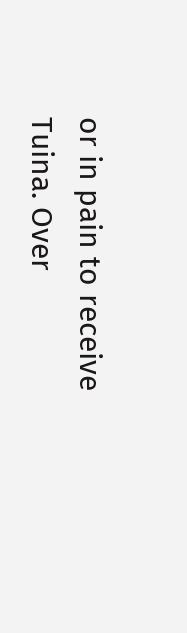or in pain to receive Tuina. Over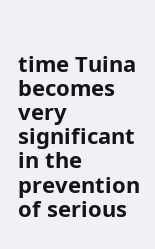time Tuina becomes very significant in the prevention of serious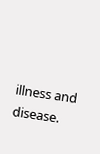illness and disease.